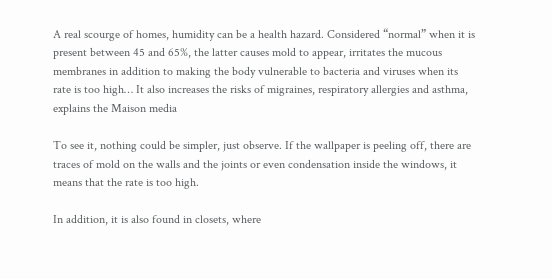A real scourge of homes, humidity can be a health hazard. Considered “normal” when it is present between 45 and 65%, the latter causes mold to appear, irritates the mucous membranes in addition to making the body vulnerable to bacteria and viruses when its rate is too high… It also increases the risks of migraines, respiratory allergies and asthma, explains the Maison media

To see it, nothing could be simpler, just observe. If the wallpaper is peeling off, there are traces of mold on the walls and the joints or even condensation inside the windows, it means that the rate is too high.

In addition, it is also found in closets, where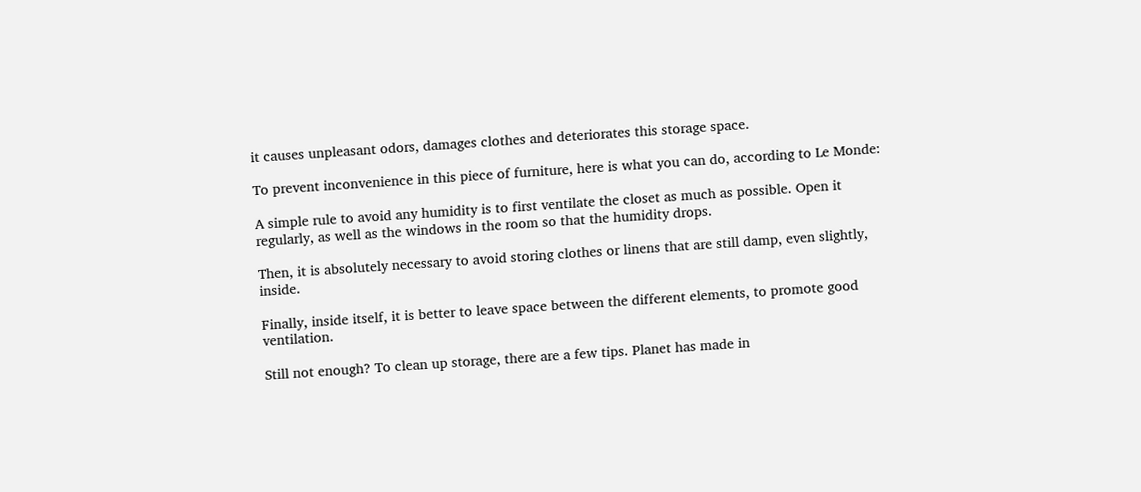it causes unpleasant odors, damages clothes and deteriorates this storage space.

To prevent inconvenience in this piece of furniture, here is what you can do, according to Le Monde:

A simple rule to avoid any humidity is to first ventilate the closet as much as possible. Open it regularly, as well as the windows in the room so that the humidity drops.

Then, it is absolutely necessary to avoid storing clothes or linens that are still damp, even slightly, inside.

Finally, inside itself, it is better to leave space between the different elements, to promote good ventilation.

Still not enough? To clean up storage, there are a few tips. Planet has made in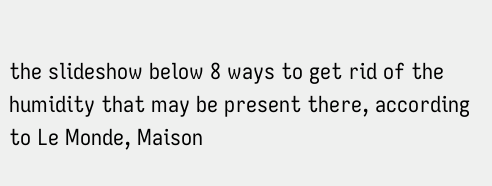the slideshow below 8 ways to get rid of the humidity that may be present there, according to Le Monde, Maison